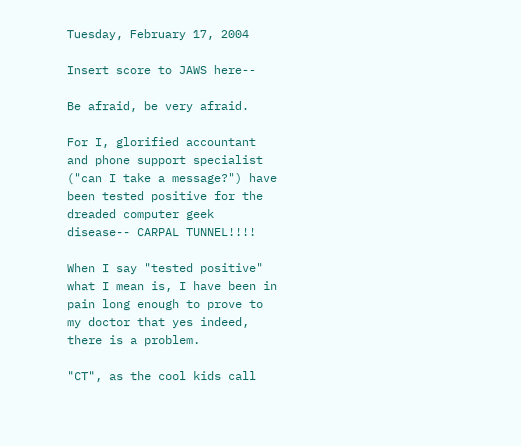Tuesday, February 17, 2004

Insert score to JAWS here--

Be afraid, be very afraid.

For I, glorified accountant and phone support specialist ("can I take a message?") have been tested positive for the dreaded computer geek disease-- CARPAL TUNNEL!!!!

When I say "tested positive" what I mean is, I have been in pain long enough to prove to my doctor that yes indeed, there is a problem.

"CT", as the cool kids call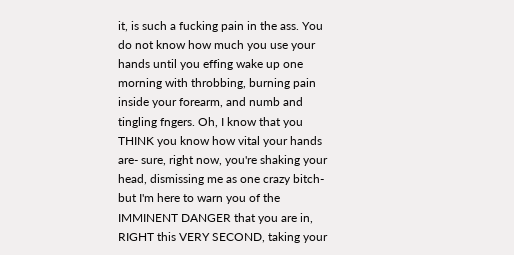it, is such a fucking pain in the ass. You do not know how much you use your hands until you effing wake up one morning with throbbing, burning pain inside your forearm, and numb and tingling fngers. Oh, I know that you THINK you know how vital your hands are- sure, right now, you're shaking your head, dismissing me as one crazy bitch- but I'm here to warn you of the IMMINENT DANGER that you are in, RIGHT this VERY SECOND, taking your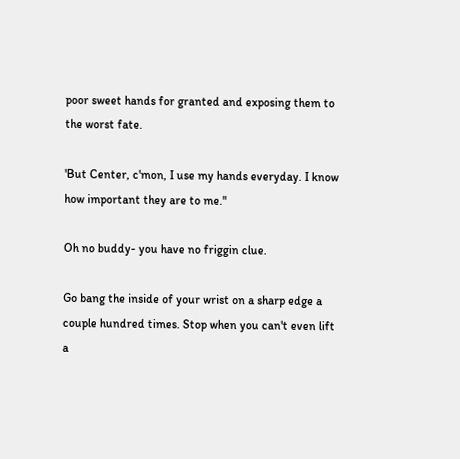poor sweet hands for granted and exposing them to the worst fate.

'But Center, c'mon, I use my hands everyday. I know how important they are to me."

Oh no buddy- you have no friggin clue.

Go bang the inside of your wrist on a sharp edge a couple hundred times. Stop when you can't even lift a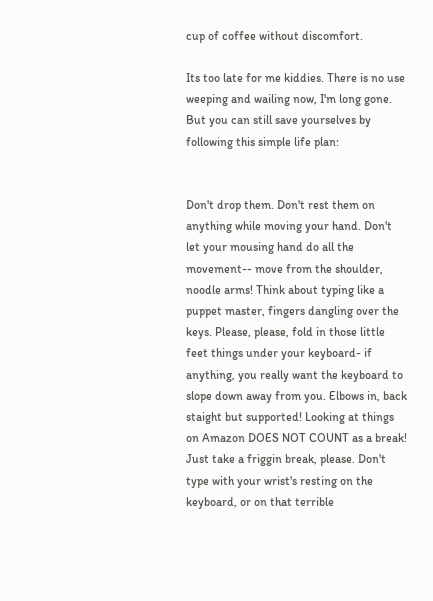cup of coffee without discomfort.

Its too late for me kiddies. There is no use weeping and wailing now, I'm long gone. But you can still save yourselves by following this simple life plan:


Don't drop them. Don't rest them on anything while moving your hand. Don't let your mousing hand do all the movement-- move from the shoulder, noodle arms! Think about typing like a puppet master, fingers dangling over the keys. Please, please, fold in those little feet things under your keyboard- if anything, you really want the keyboard to slope down away from you. Elbows in, back staight but supported! Looking at things on Amazon DOES NOT COUNT as a break! Just take a friggin break, please. Don't type with your wrist's resting on the keyboard, or on that terrible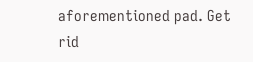aforementioned pad. Get rid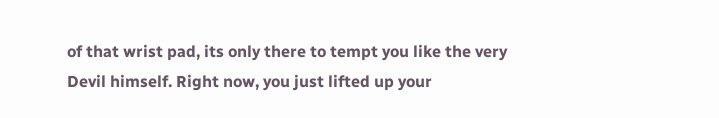of that wrist pad, its only there to tempt you like the very Devil himself. Right now, you just lifted up your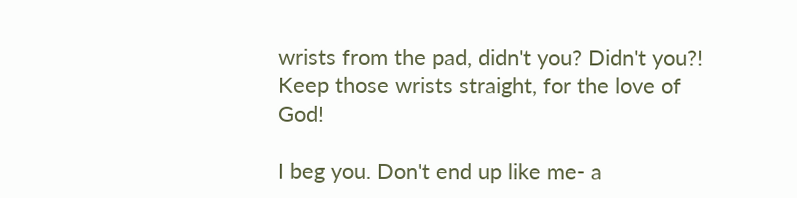wrists from the pad, didn't you? Didn't you?! Keep those wrists straight, for the love of God!

I beg you. Don't end up like me- a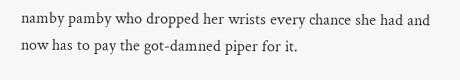namby pamby who dropped her wrists every chance she had and now has to pay the got-damned piper for it.